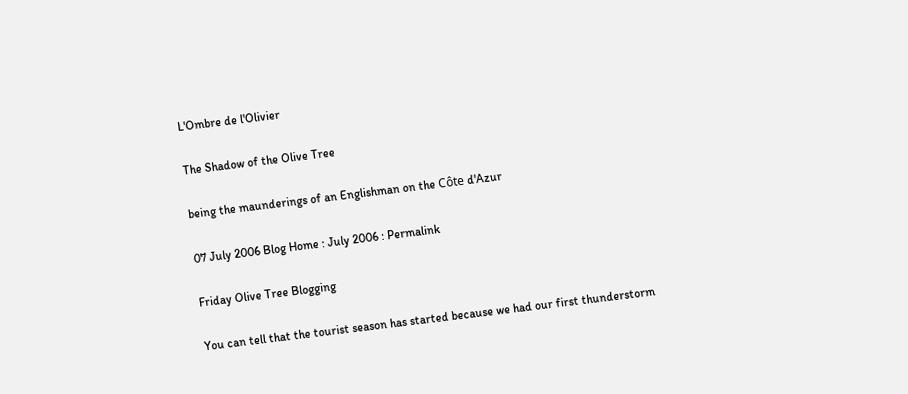L'Ombre de l'Olivier

The Shadow of the Olive Tree

being the maunderings of an Englishman on the Côte d'Azur

07 July 2006 Blog Home : July 2006 : Permalink

Friday Olive Tree Blogging

You can tell that the tourist season has started because we had our first thunderstorm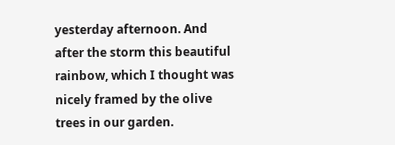yesterday afternoon. And after the storm this beautiful rainbow, which I thought was nicely framed by the olive trees in our garden.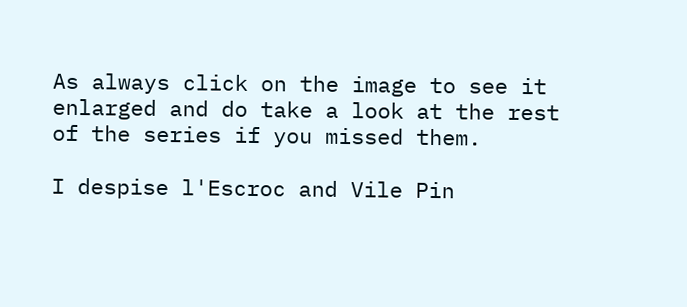As always click on the image to see it enlarged and do take a look at the rest of the series if you missed them.

I despise l'Escroc and Vile Pin